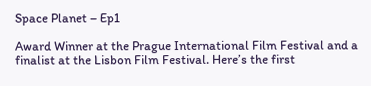Space Planet – Ep1

Award Winner at the Prague International Film Festival and a finalist at the Lisbon Film Festival. Here’s the first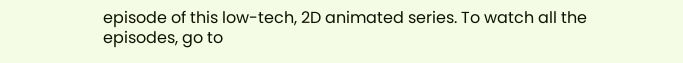episode of this low-tech, 2D animated series. To watch all the episodes, go to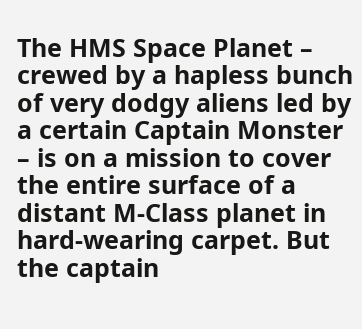The HMS Space Planet – crewed by a hapless bunch of very dodgy aliens led by a certain Captain Monster – is on a mission to cover the entire surface of a distant M-Class planet in hard-wearing carpet. But the captain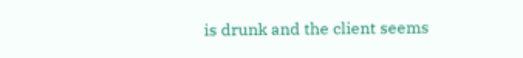is drunk and the client seems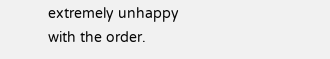extremely unhappy with the order.